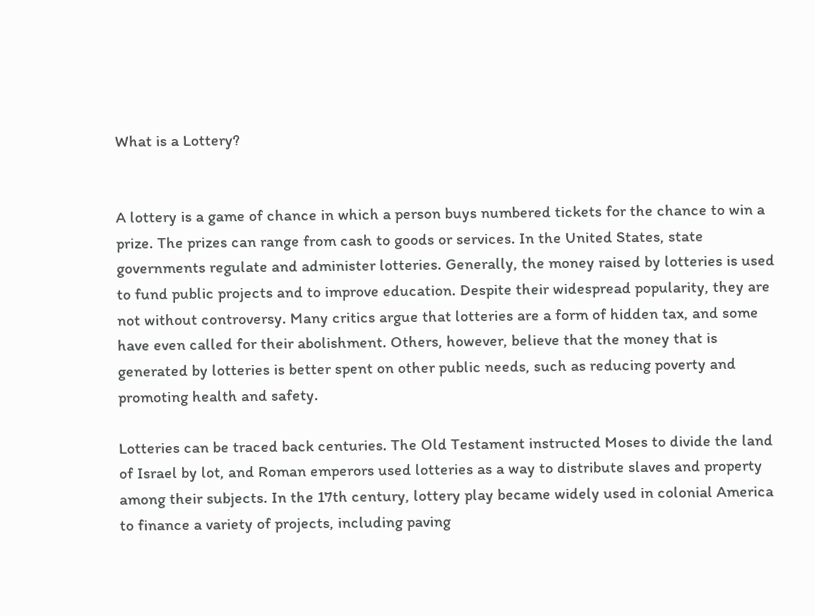What is a Lottery?


A lottery is a game of chance in which a person buys numbered tickets for the chance to win a prize. The prizes can range from cash to goods or services. In the United States, state governments regulate and administer lotteries. Generally, the money raised by lotteries is used to fund public projects and to improve education. Despite their widespread popularity, they are not without controversy. Many critics argue that lotteries are a form of hidden tax, and some have even called for their abolishment. Others, however, believe that the money that is generated by lotteries is better spent on other public needs, such as reducing poverty and promoting health and safety.

Lotteries can be traced back centuries. The Old Testament instructed Moses to divide the land of Israel by lot, and Roman emperors used lotteries as a way to distribute slaves and property among their subjects. In the 17th century, lottery play became widely used in colonial America to finance a variety of projects, including paving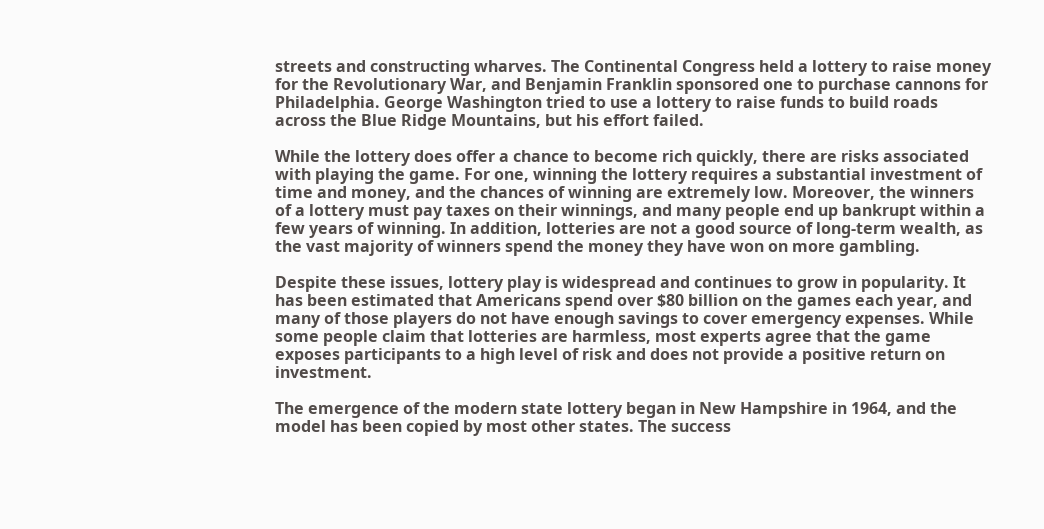streets and constructing wharves. The Continental Congress held a lottery to raise money for the Revolutionary War, and Benjamin Franklin sponsored one to purchase cannons for Philadelphia. George Washington tried to use a lottery to raise funds to build roads across the Blue Ridge Mountains, but his effort failed.

While the lottery does offer a chance to become rich quickly, there are risks associated with playing the game. For one, winning the lottery requires a substantial investment of time and money, and the chances of winning are extremely low. Moreover, the winners of a lottery must pay taxes on their winnings, and many people end up bankrupt within a few years of winning. In addition, lotteries are not a good source of long-term wealth, as the vast majority of winners spend the money they have won on more gambling.

Despite these issues, lottery play is widespread and continues to grow in popularity. It has been estimated that Americans spend over $80 billion on the games each year, and many of those players do not have enough savings to cover emergency expenses. While some people claim that lotteries are harmless, most experts agree that the game exposes participants to a high level of risk and does not provide a positive return on investment.

The emergence of the modern state lottery began in New Hampshire in 1964, and the model has been copied by most other states. The success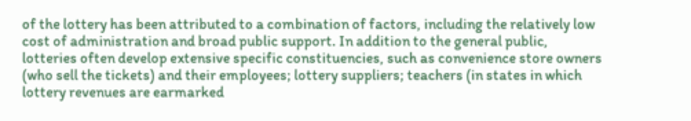of the lottery has been attributed to a combination of factors, including the relatively low cost of administration and broad public support. In addition to the general public, lotteries often develop extensive specific constituencies, such as convenience store owners (who sell the tickets) and their employees; lottery suppliers; teachers (in states in which lottery revenues are earmarked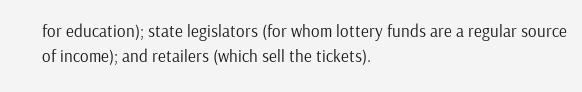for education); state legislators (for whom lottery funds are a regular source of income); and retailers (which sell the tickets).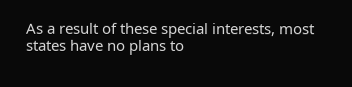As a result of these special interests, most states have no plans to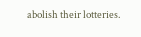abolish their lotteries.